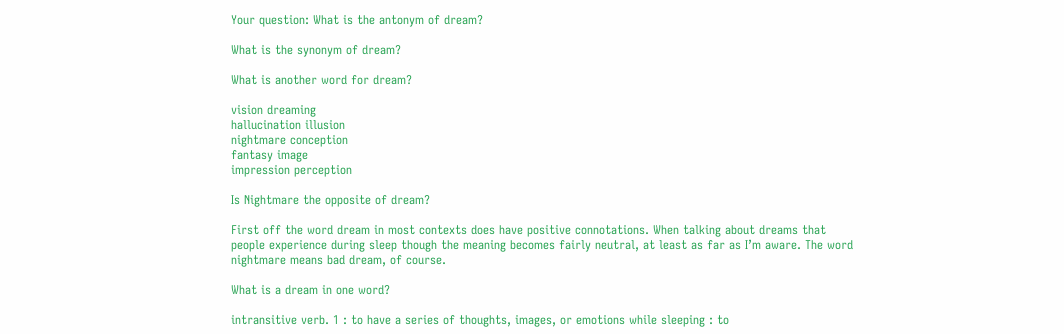Your question: What is the antonym of dream?

What is the synonym of dream?

What is another word for dream?

vision dreaming
hallucination illusion
nightmare conception
fantasy image
impression perception

Is Nightmare the opposite of dream?

First off the word dream in most contexts does have positive connotations. When talking about dreams that people experience during sleep though the meaning becomes fairly neutral, at least as far as I’m aware. The word nightmare means bad dream, of course.

What is a dream in one word?

intransitive verb. 1 : to have a series of thoughts, images, or emotions while sleeping : to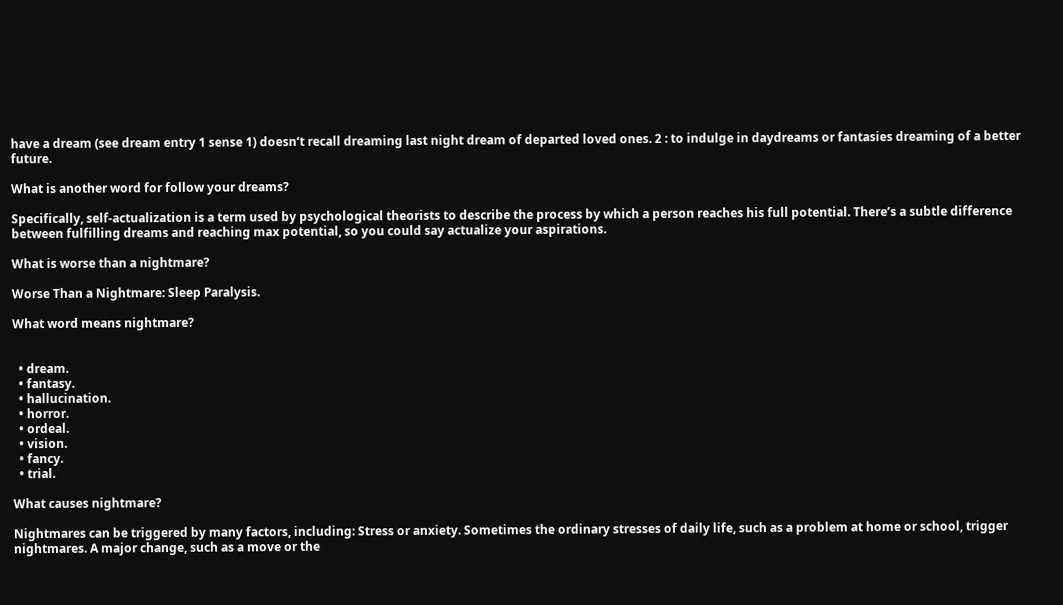have a dream (see dream entry 1 sense 1) doesn‘t recall dreaming last night dream of departed loved ones. 2 : to indulge in daydreams or fantasies dreaming of a better future.

What is another word for follow your dreams?

Specifically, self-actualization is a term used by psychological theorists to describe the process by which a person reaches his full potential. There’s a subtle difference between fulfilling dreams and reaching max potential, so you could say actualize your aspirations.

What is worse than a nightmare?

Worse Than a Nightmare: Sleep Paralysis.

What word means nightmare?


  • dream.
  • fantasy.
  • hallucination.
  • horror.
  • ordeal.
  • vision.
  • fancy.
  • trial.

What causes nightmare?

Nightmares can be triggered by many factors, including: Stress or anxiety. Sometimes the ordinary stresses of daily life, such as a problem at home or school, trigger nightmares. A major change, such as a move or the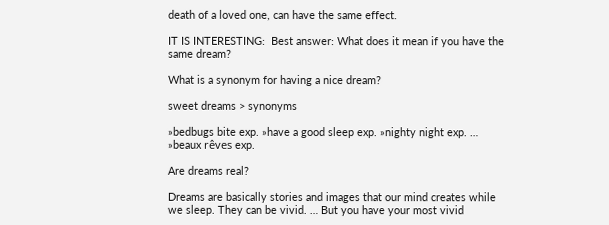death of a loved one, can have the same effect.

IT IS INTERESTING:  Best answer: What does it mean if you have the same dream?

What is a synonym for having a nice dream?

sweet dreams > synonyms

»bedbugs bite exp. »have a good sleep exp. »nighty night exp. … »beaux rêves exp.

Are dreams real?

Dreams are basically stories and images that our mind creates while we sleep. They can be vivid. … But you have your most vivid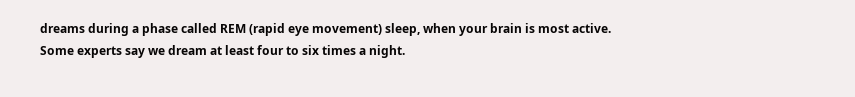dreams during a phase called REM (rapid eye movement) sleep, when your brain is most active. Some experts say we dream at least four to six times a night.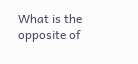What is the opposite of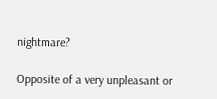nightmare?

Opposite of a very unpleasant or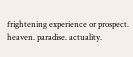frightening experience or prospect. heaven. paradise. actuality.